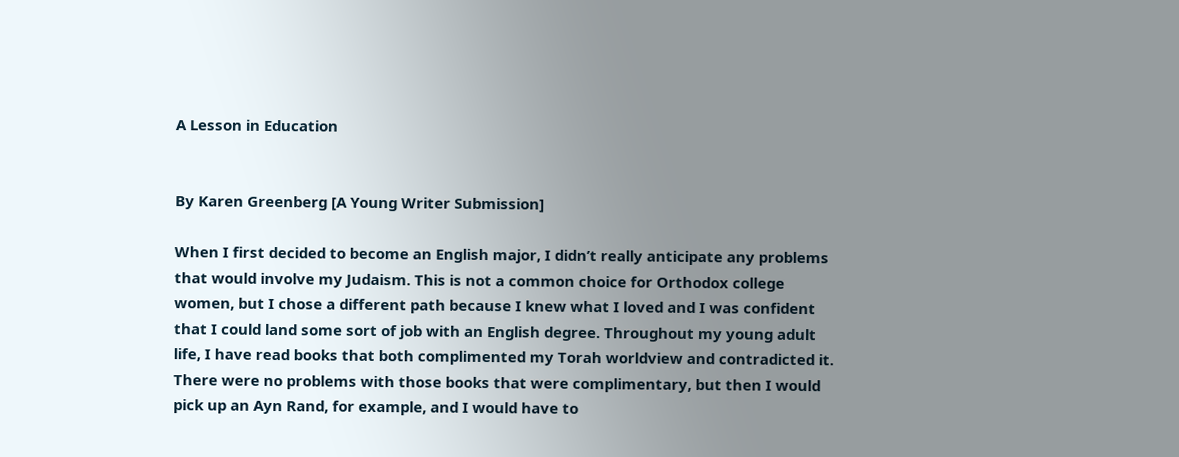A Lesson in Education


By Karen Greenberg [A Young Writer Submission]

When I first decided to become an English major, I didn’t really anticipate any problems that would involve my Judaism. This is not a common choice for Orthodox college women, but I chose a different path because I knew what I loved and I was confident that I could land some sort of job with an English degree. Throughout my young adult life, I have read books that both complimented my Torah worldview and contradicted it. There were no problems with those books that were complimentary, but then I would pick up an Ayn Rand, for example, and I would have to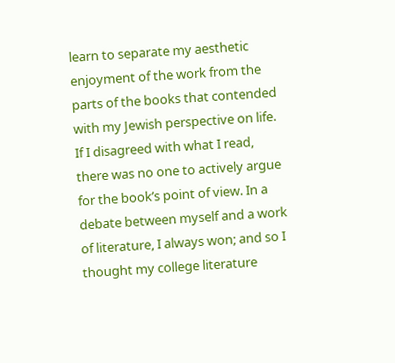learn to separate my aesthetic enjoyment of the work from the parts of the books that contended with my Jewish perspective on life. If I disagreed with what I read, there was no one to actively argue for the book’s point of view. In a debate between myself and a work of literature, I always won; and so I thought my college literature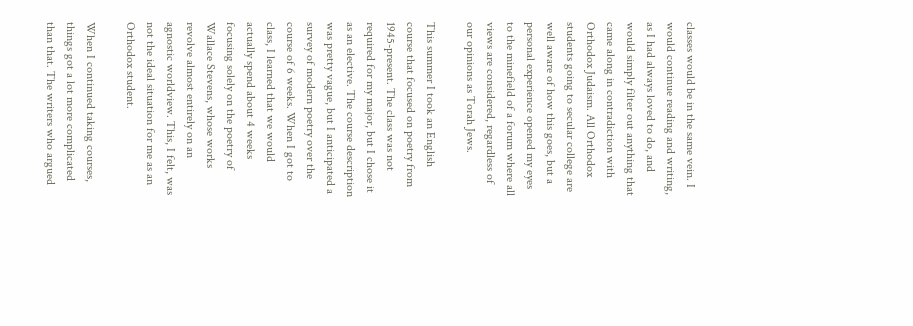classes would be in the same vein. I would continue reading and writing, as I had always loved to do, and would simply filter out anything that came along in contradiction with Orthodox Judaism. All Orthodox students going to secular college are well aware of how this goes, but a personal experience opened my eyes to the minefield of a forum where all views are considered, regardless of our opinions as Torah Jews.

This summer I took an English course that focused on poetry from 1945-present. The class was not required for my major, but I chose it as an elective. The course description was pretty vague, but I anticipated a survey of modern poetry over the course of 6 weeks. When I got to class, I learned that we would actually spend about 4 weeks focusing solely on the poetry of Wallace Stevens, whose works revolve almost entirely on an agnostic worldview. This, I felt, was not the ideal situation for me as an Orthodox student.

When I continued taking courses, things got a lot more complicated than that. The writers who argued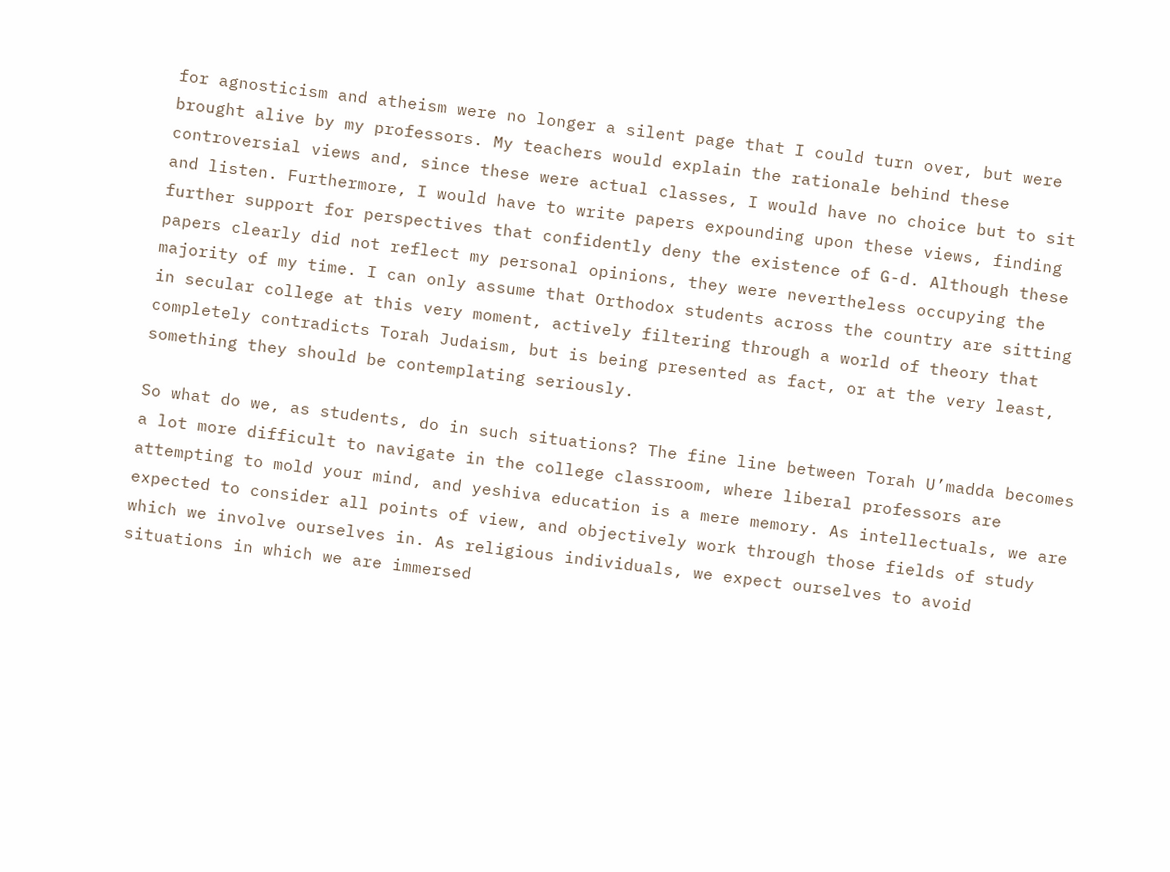for agnosticism and atheism were no longer a silent page that I could turn over, but were brought alive by my professors. My teachers would explain the rationale behind these controversial views and, since these were actual classes, I would have no choice but to sit and listen. Furthermore, I would have to write papers expounding upon these views, finding further support for perspectives that confidently deny the existence of G-d. Although these papers clearly did not reflect my personal opinions, they were nevertheless occupying the majority of my time. I can only assume that Orthodox students across the country are sitting in secular college at this very moment, actively filtering through a world of theory that completely contradicts Torah Judaism, but is being presented as fact, or at the very least, something they should be contemplating seriously.

So what do we, as students, do in such situations? The fine line between Torah U’madda becomes a lot more difficult to navigate in the college classroom, where liberal professors are attempting to mold your mind, and yeshiva education is a mere memory. As intellectuals, we are expected to consider all points of view, and objectively work through those fields of study which we involve ourselves in. As religious individuals, we expect ourselves to avoid situations in which we are immersed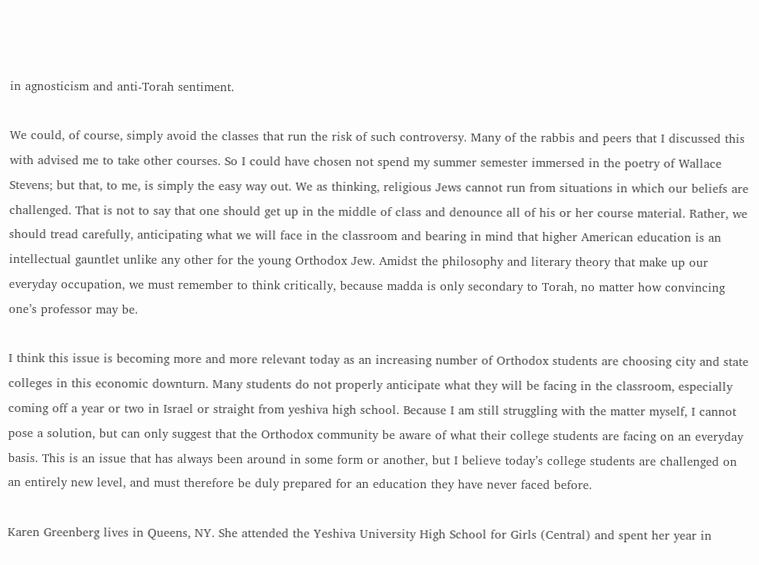in agnosticism and anti-Torah sentiment.

We could, of course, simply avoid the classes that run the risk of such controversy. Many of the rabbis and peers that I discussed this with advised me to take other courses. So I could have chosen not spend my summer semester immersed in the poetry of Wallace Stevens; but that, to me, is simply the easy way out. We as thinking, religious Jews cannot run from situations in which our beliefs are challenged. That is not to say that one should get up in the middle of class and denounce all of his or her course material. Rather, we should tread carefully, anticipating what we will face in the classroom and bearing in mind that higher American education is an intellectual gauntlet unlike any other for the young Orthodox Jew. Amidst the philosophy and literary theory that make up our everyday occupation, we must remember to think critically, because madda is only secondary to Torah, no matter how convincing one’s professor may be.

I think this issue is becoming more and more relevant today as an increasing number of Orthodox students are choosing city and state colleges in this economic downturn. Many students do not properly anticipate what they will be facing in the classroom, especially coming off a year or two in Israel or straight from yeshiva high school. Because I am still struggling with the matter myself, I cannot pose a solution, but can only suggest that the Orthodox community be aware of what their college students are facing on an everyday basis. This is an issue that has always been around in some form or another, but I believe today’s college students are challenged on an entirely new level, and must therefore be duly prepared for an education they have never faced before.

Karen Greenberg lives in Queens, NY. She attended the Yeshiva University High School for Girls (Central) and spent her year in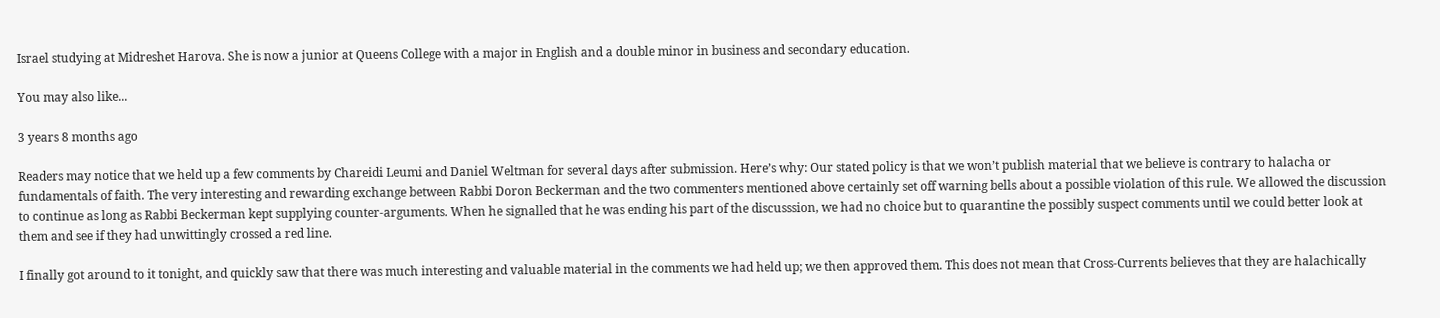Israel studying at Midreshet Harova. She is now a junior at Queens College with a major in English and a double minor in business and secondary education.

You may also like...

3 years 8 months ago

Readers may notice that we held up a few comments by Chareidi Leumi and Daniel Weltman for several days after submission. Here’s why: Our stated policy is that we won’t publish material that we believe is contrary to halacha or fundamentals of faith. The very interesting and rewarding exchange between Rabbi Doron Beckerman and the two commenters mentioned above certainly set off warning bells about a possible violation of this rule. We allowed the discussion to continue as long as Rabbi Beckerman kept supplying counter-arguments. When he signalled that he was ending his part of the discusssion, we had no choice but to quarantine the possibly suspect comments until we could better look at them and see if they had unwittingly crossed a red line.

I finally got around to it tonight, and quickly saw that there was much interesting and valuable material in the comments we had held up; we then approved them. This does not mean that Cross-Currents believes that they are halachically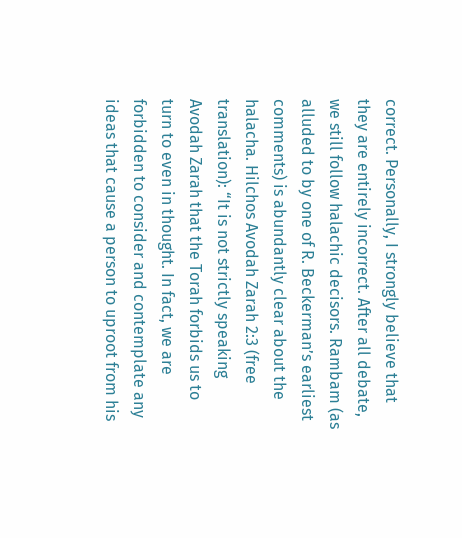correct. Personally, I strongly believe that they are entirely incorrect. After all debate, we still follow halachic decisors. Rambam (as alluded to by one of R. Beckerman’s earliest comments) is abundantly clear about the halacha. Hilchos Avodah Zarah 2:3 (free translation): “It is not strictly speaking Avodah Zarah that the Torah forbids us to turn to even in thought. In fact, we are forbidden to consider and contemplate any ideas that cause a person to uproot from his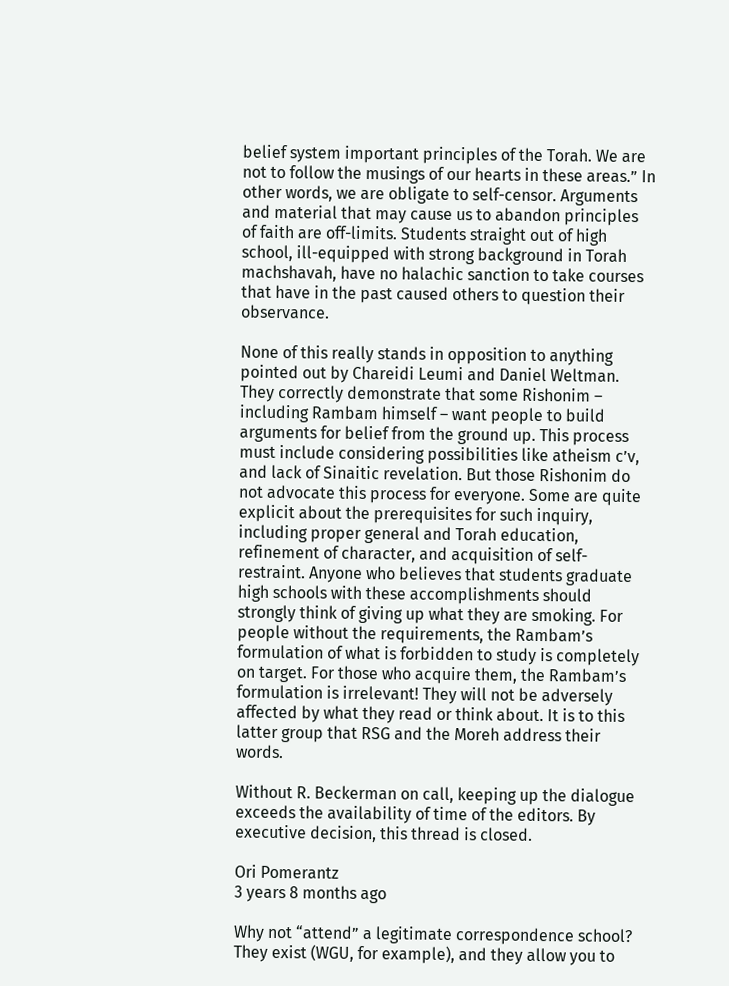belief system important principles of the Torah. We are not to follow the musings of our hearts in these areas.” In other words, we are obligate to self-censor. Arguments and material that may cause us to abandon principles of faith are off-limits. Students straight out of high school, ill-equipped with strong background in Torah machshavah, have no halachic sanction to take courses that have in the past caused others to question their observance.

None of this really stands in opposition to anything pointed out by Chareidi Leumi and Daniel Weltman. They correctly demonstrate that some Rishonim – including Rambam himself – want people to build arguments for belief from the ground up. This process must include considering possibilities like atheism c’v, and lack of Sinaitic revelation. But those Rishonim do not advocate this process for everyone. Some are quite explicit about the prerequisites for such inquiry, including proper general and Torah education, refinement of character, and acquisition of self-restraint. Anyone who believes that students graduate high schools with these accomplishments should strongly think of giving up what they are smoking. For people without the requirements, the Rambam’s formulation of what is forbidden to study is completely on target. For those who acquire them, the Rambam’s formulation is irrelevant! They will not be adversely affected by what they read or think about. It is to this latter group that RSG and the Moreh address their words.

Without R. Beckerman on call, keeping up the dialogue exceeds the availability of time of the editors. By executive decision, this thread is closed.

Ori Pomerantz
3 years 8 months ago

Why not “attend” a legitimate correspondence school? They exist (WGU, for example), and they allow you to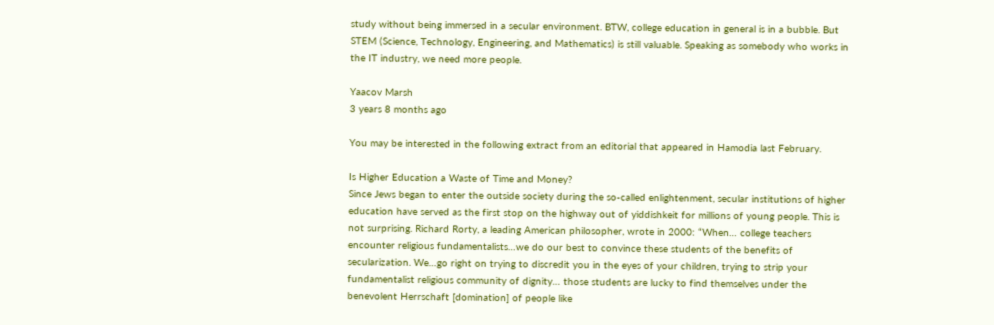study without being immersed in a secular environment. BTW, college education in general is in a bubble. But STEM (Science, Technology, Engineering, and Mathematics) is still valuable. Speaking as somebody who works in the IT industry, we need more people.

Yaacov Marsh
3 years 8 months ago

You may be interested in the following extract from an editorial that appeared in Hamodia last February.

Is Higher Education a Waste of Time and Money?
Since Jews began to enter the outside society during the so-called enlightenment, secular institutions of higher education have served as the first stop on the highway out of yiddishkeit for millions of young people. This is not surprising. Richard Rorty, a leading American philosopher, wrote in 2000: “When… college teachers encounter religious fundamentalists…we do our best to convince these students of the benefits of secularization. We…go right on trying to discredit you in the eyes of your children, trying to strip your fundamentalist religious community of dignity… those students are lucky to find themselves under the benevolent Herrschaft [domination] of people like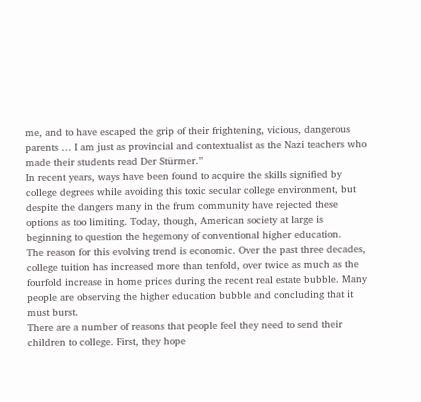me, and to have escaped the grip of their frightening, vicious, dangerous parents … I am just as provincial and contextualist as the Nazi teachers who made their students read Der Stürmer.”
In recent years, ways have been found to acquire the skills signified by college degrees while avoiding this toxic secular college environment, but despite the dangers many in the frum community have rejected these options as too limiting. Today, though, American society at large is beginning to question the hegemony of conventional higher education.
The reason for this evolving trend is economic. Over the past three decades, college tuition has increased more than tenfold, over twice as much as the fourfold increase in home prices during the recent real estate bubble. Many people are observing the higher education bubble and concluding that it must burst.
There are a number of reasons that people feel they need to send their children to college. First, they hope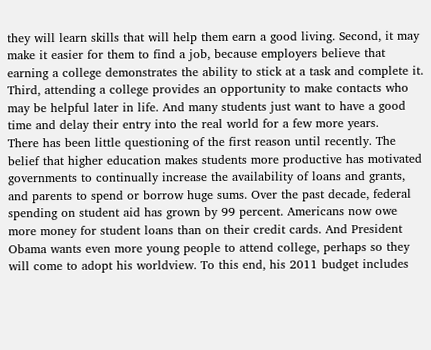they will learn skills that will help them earn a good living. Second, it may make it easier for them to find a job, because employers believe that earning a college demonstrates the ability to stick at a task and complete it. Third, attending a college provides an opportunity to make contacts who may be helpful later in life. And many students just want to have a good time and delay their entry into the real world for a few more years.
There has been little questioning of the first reason until recently. The belief that higher education makes students more productive has motivated governments to continually increase the availability of loans and grants, and parents to spend or borrow huge sums. Over the past decade, federal spending on student aid has grown by 99 percent. Americans now owe more money for student loans than on their credit cards. And President Obama wants even more young people to attend college, perhaps so they will come to adopt his worldview. To this end, his 2011 budget includes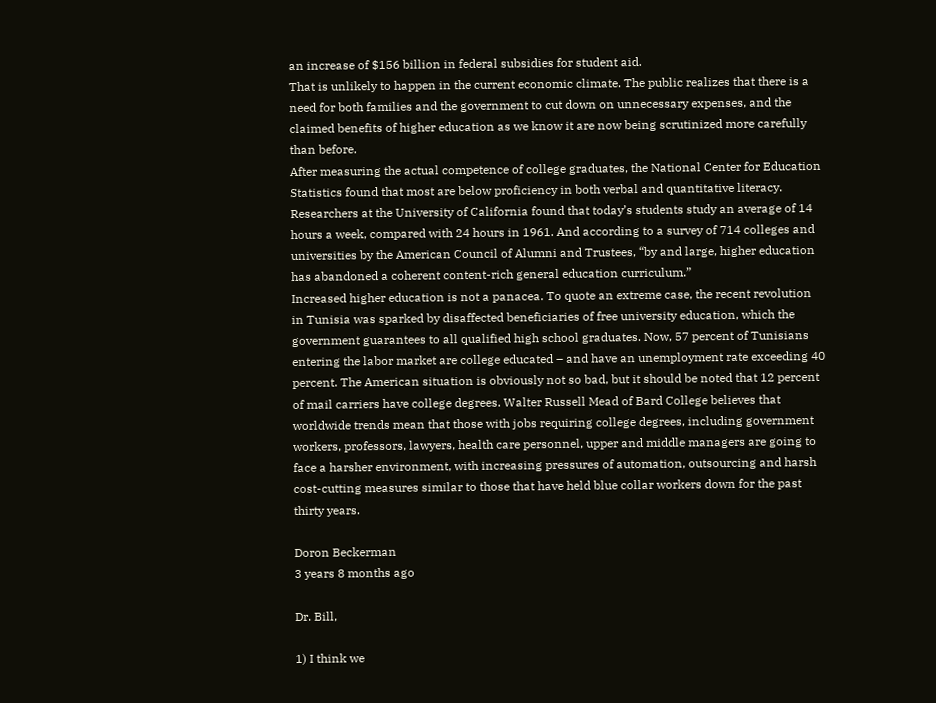an increase of $156 billion in federal subsidies for student aid.
That is unlikely to happen in the current economic climate. The public realizes that there is a need for both families and the government to cut down on unnecessary expenses, and the claimed benefits of higher education as we know it are now being scrutinized more carefully than before.
After measuring the actual competence of college graduates, the National Center for Education Statistics found that most are below proficiency in both verbal and quantitative literacy. Researchers at the University of California found that today’s students study an average of 14 hours a week, compared with 24 hours in 1961. And according to a survey of 714 colleges and universities by the American Council of Alumni and Trustees, “by and large, higher education has abandoned a coherent content-rich general education curriculum.”
Increased higher education is not a panacea. To quote an extreme case, the recent revolution in Tunisia was sparked by disaffected beneficiaries of free university education, which the government guarantees to all qualified high school graduates. Now, 57 percent of Tunisians entering the labor market are college educated – and have an unemployment rate exceeding 40 percent. The American situation is obviously not so bad, but it should be noted that 12 percent of mail carriers have college degrees. Walter Russell Mead of Bard College believes that worldwide trends mean that those with jobs requiring college degrees, including government workers, professors, lawyers, health care personnel, upper and middle managers are going to face a harsher environment, with increasing pressures of automation, outsourcing and harsh cost-cutting measures similar to those that have held blue collar workers down for the past thirty years.

Doron Beckerman
3 years 8 months ago

Dr. Bill,

1) I think we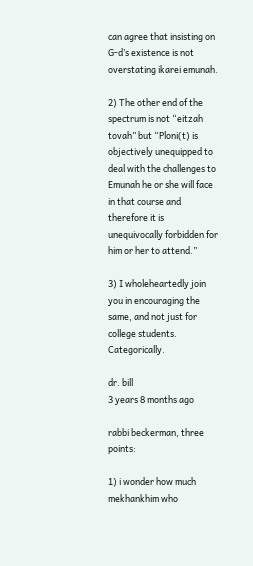can agree that insisting on G-d’s existence is not overstating ikarei emunah.

2) The other end of the spectrum is not “eitzah tovah” but “Ploni(t) is objectively unequipped to deal with the challenges to Emunah he or she will face in that course and therefore it is unequivocally forbidden for him or her to attend.”

3) I wholeheartedly join you in encouraging the same, and not just for college students. Categorically.

dr. bill
3 years 8 months ago

rabbi beckerman, three points:

1) i wonder how much mekhankhim who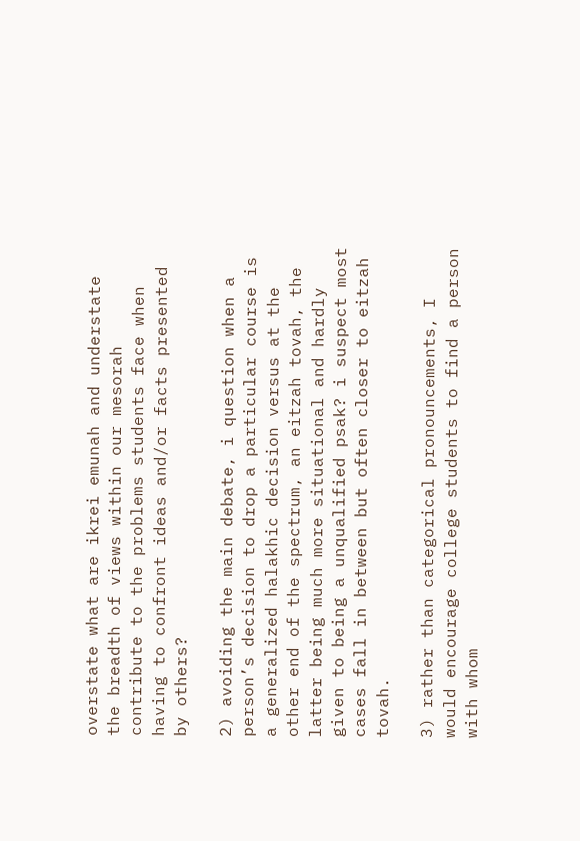overstate what are ikrei emunah and understate the breadth of views within our mesorah contribute to the problems students face when having to confront ideas and/or facts presented by others?

2) avoiding the main debate, i question when a person’s decision to drop a particular course is a generalized halakhic decision versus at the other end of the spectrum, an eitzah tovah, the latter being much more situational and hardly given to being a unqualified psak? i suspect most cases fall in between but often closer to eitzah tovah.

3) rather than categorical pronouncements, I would encourage college students to find a person with whom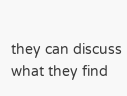they can discuss what they find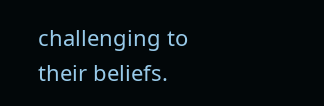challenging to their beliefs.